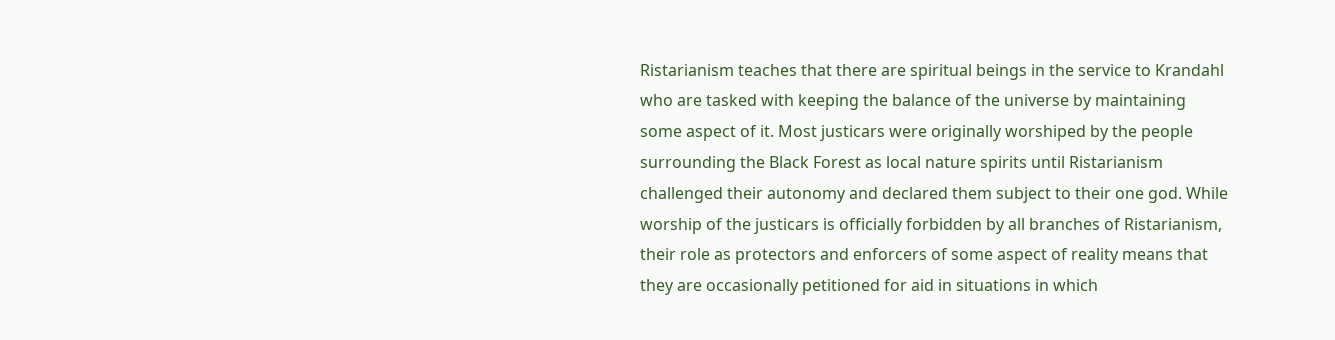Ristarianism teaches that there are spiritual beings in the service to Krandahl who are tasked with keeping the balance of the universe by maintaining some aspect of it. Most justicars were originally worshiped by the people surrounding the Black Forest as local nature spirits until Ristarianism challenged their autonomy and declared them subject to their one god. While worship of the justicars is officially forbidden by all branches of Ristarianism, their role as protectors and enforcers of some aspect of reality means that they are occasionally petitioned for aid in situations in which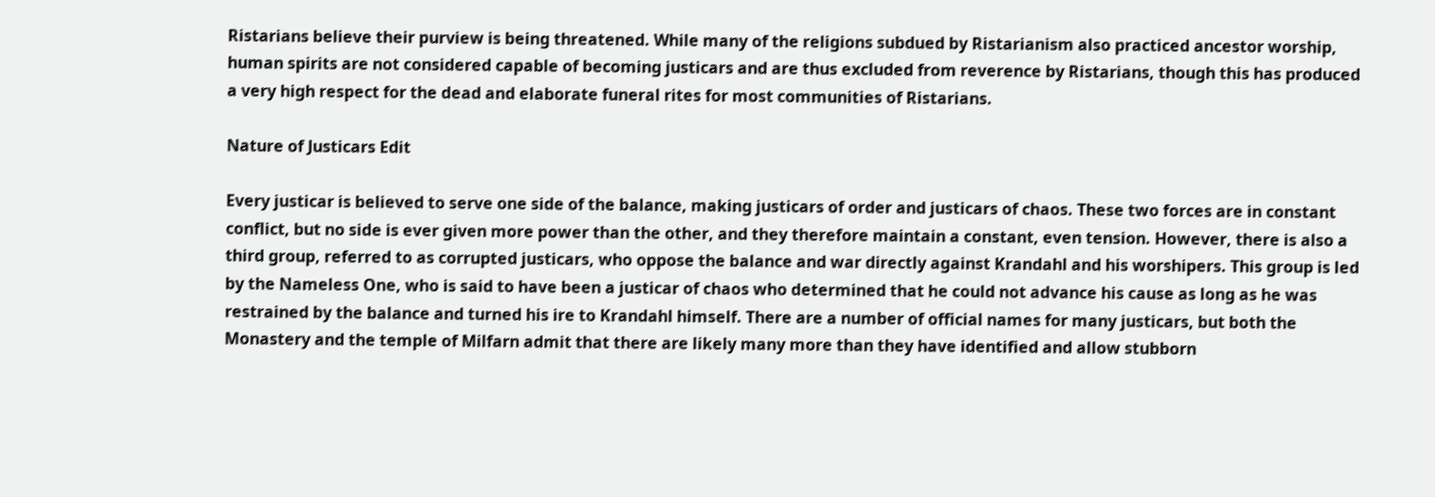Ristarians believe their purview is being threatened. While many of the religions subdued by Ristarianism also practiced ancestor worship, human spirits are not considered capable of becoming justicars and are thus excluded from reverence by Ristarians, though this has produced a very high respect for the dead and elaborate funeral rites for most communities of Ristarians.

Nature of Justicars Edit

Every justicar is believed to serve one side of the balance, making justicars of order and justicars of chaos. These two forces are in constant conflict, but no side is ever given more power than the other, and they therefore maintain a constant, even tension. However, there is also a third group, referred to as corrupted justicars, who oppose the balance and war directly against Krandahl and his worshipers. This group is led by the Nameless One, who is said to have been a justicar of chaos who determined that he could not advance his cause as long as he was restrained by the balance and turned his ire to Krandahl himself. There are a number of official names for many justicars, but both the Monastery and the temple of Milfarn admit that there are likely many more than they have identified and allow stubborn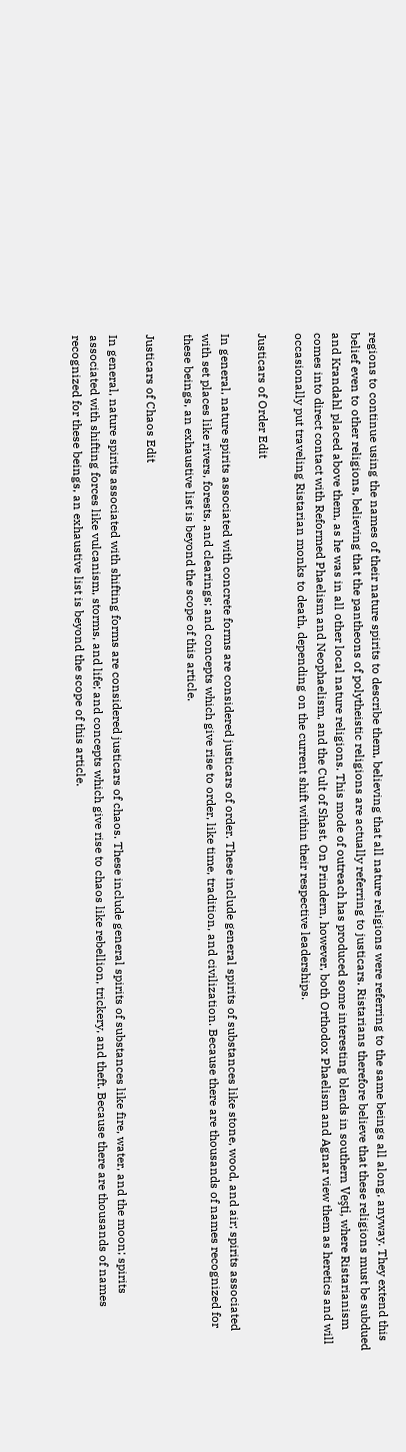regions to continue using the names of their nature spirits to describe them, believing that all nature religions were referring to the same beings all along, anyway. They extend this belief even to other religions, believing that the pantheons of polytheistic religions are actually referring to justicars. Ristarians therefore believe that these religions must be subdued and Krandahl placed above them, as he was in all other local nature religions. This mode of outreach has produced some interesting blends in southern Veşti, where Ristarianism comes into direct contact with Reformed Phaelism and Neophaelism, and the Cult of Shast. On Prindern, however, both Orthodox Phaelism and Agnar view them as heretics and will occasionally put traveling Ristarian monks to death, depending on the current shift within their respective leaderships.

Justicars of Order Edit

In general, nature spirits associated with concrete forms are considered justicars of order. These include general spirits of substances like stone, wood, and air; spirits associated with set places like rivers, forests, and clearings; and concepts which give rise to order, like time, tradition, and civilization. Because there are thousands of names recognized for these beings, an exhaustive list is beyond the scope of this article.

Justicars of Chaos Edit

In general, nature spirits associated with shifting forms are considered justicars of chaos. These include general spirits of substances like fire, water, and the moon; spirits associated with shifting forces like vulcanism, storms, and life; and concepts which give rise to chaos like rebellion, trickery, and theft. Because there are thousands of names recognized for these beings, an exhaustive list is beyond the scope of this article.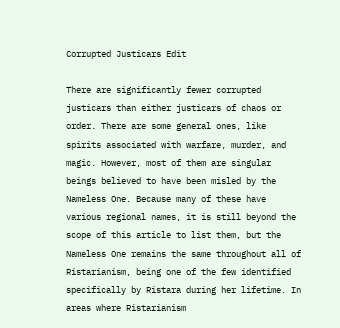Corrupted Justicars Edit

There are significantly fewer corrupted justicars than either justicars of chaos or order. There are some general ones, like spirits associated with warfare, murder, and magic. However, most of them are singular beings believed to have been misled by the Nameless One. Because many of these have various regional names, it is still beyond the scope of this article to list them, but the Nameless One remains the same throughout all of Ristarianism, being one of the few identified specifically by Ristara during her lifetime. In areas where Ristarianism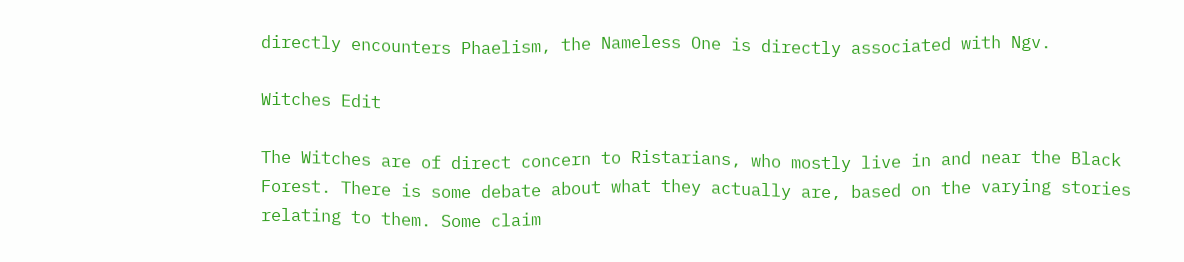directly encounters Phaelism, the Nameless One is directly associated with Ngv.

Witches Edit

The Witches are of direct concern to Ristarians, who mostly live in and near the Black Forest. There is some debate about what they actually are, based on the varying stories relating to them. Some claim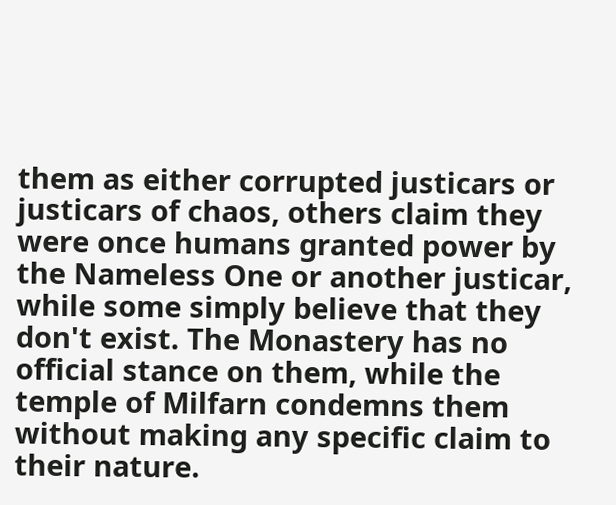them as either corrupted justicars or justicars of chaos, others claim they were once humans granted power by the Nameless One or another justicar, while some simply believe that they don't exist. The Monastery has no official stance on them, while the temple of Milfarn condemns them without making any specific claim to their nature.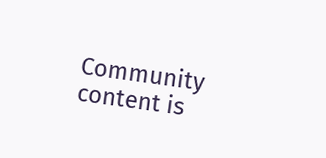Community content is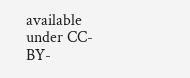available under CC-BY-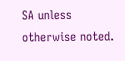SA unless otherwise noted.